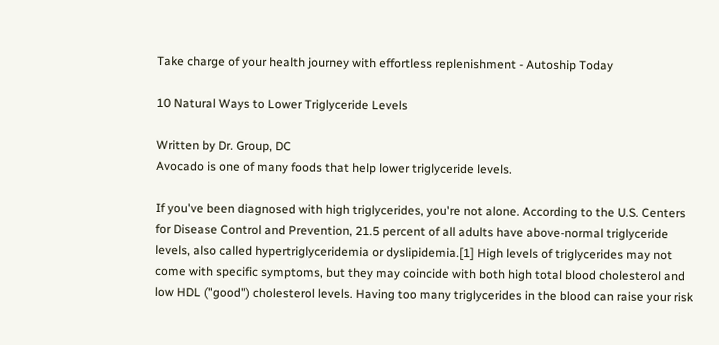Take charge of your health journey with effortless replenishment - Autoship Today

10 Natural Ways to Lower Triglyceride Levels

Written by Dr. Group, DC
Avocado is one of many foods that help lower triglyceride levels.

If you've been diagnosed with high triglycerides, you're not alone. According to the U.S. Centers for Disease Control and Prevention, 21.5 percent of all adults have above-normal triglyceride levels, also called hypertriglyceridemia or dyslipidemia.[1] High levels of triglycerides may not come with specific symptoms, but they may coincide with both high total blood cholesterol and low HDL ("good") cholesterol levels. Having too many triglycerides in the blood can raise your risk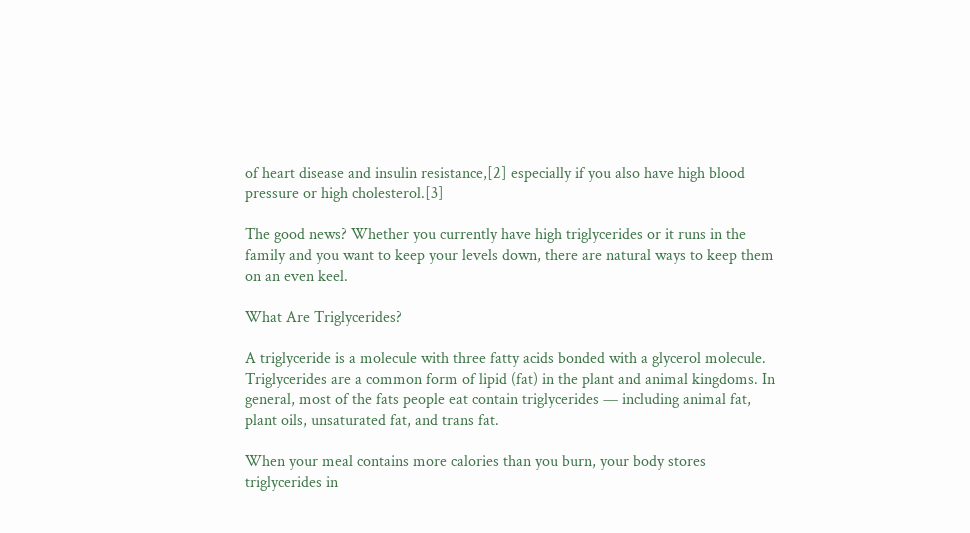of heart disease and insulin resistance,[2] especially if you also have high blood pressure or high cholesterol.[3]

The good news? Whether you currently have high triglycerides or it runs in the family and you want to keep your levels down, there are natural ways to keep them on an even keel.

What Are Triglycerides?

A triglyceride is a molecule with three fatty acids bonded with a glycerol molecule. Triglycerides are a common form of lipid (fat) in the plant and animal kingdoms. In general, most of the fats people eat contain triglycerides — including animal fat, plant oils, unsaturated fat, and trans fat.

When your meal contains more calories than you burn, your body stores triglycerides in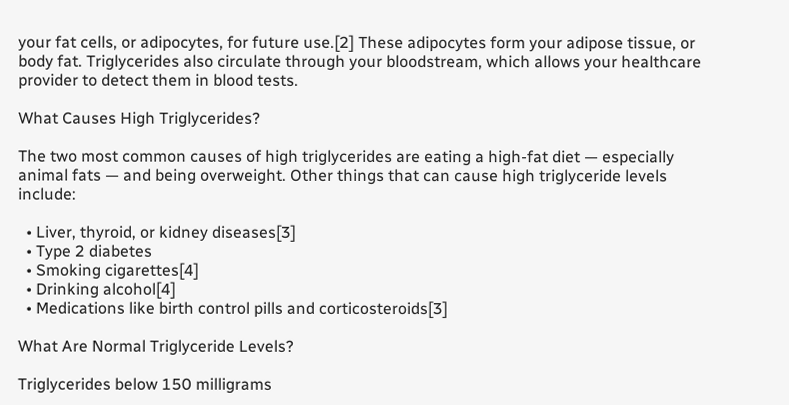your fat cells, or adipocytes, for future use.[2] These adipocytes form your adipose tissue, or body fat. Triglycerides also circulate through your bloodstream, which allows your healthcare provider to detect them in blood tests.

What Causes High Triglycerides?

The two most common causes of high triglycerides are eating a high-fat diet — especially animal fats — and being overweight. Other things that can cause high triglyceride levels include:

  • Liver, thyroid, or kidney diseases[3]
  • Type 2 diabetes
  • Smoking cigarettes[4]
  • Drinking alcohol[4]
  • Medications like birth control pills and corticosteroids[3]

What Are Normal Triglyceride Levels?

Triglycerides below 150 milligrams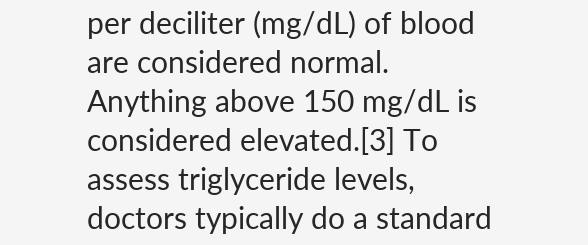per deciliter (mg/dL) of blood are considered normal. Anything above 150 mg/dL is considered elevated.[3] To assess triglyceride levels, doctors typically do a standard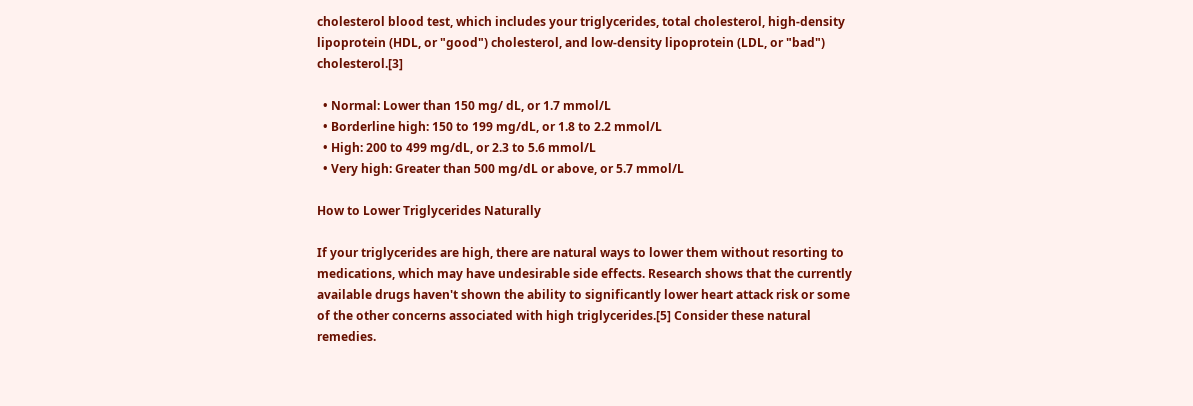cholesterol blood test, which includes your triglycerides, total cholesterol, high-density lipoprotein (HDL, or "good") cholesterol, and low-density lipoprotein (LDL, or "bad") cholesterol.[3]

  • Normal: Lower than 150 mg/ dL, or 1.7 mmol/L
  • Borderline high: 150 to 199 mg/dL, or 1.8 to 2.2 mmol/L
  • High: 200 to 499 mg/dL, or 2.3 to 5.6 mmol/L
  • Very high: Greater than 500 mg/dL or above, or 5.7 mmol/L

How to Lower Triglycerides Naturally

If your triglycerides are high, there are natural ways to lower them without resorting to medications, which may have undesirable side effects. Research shows that the currently available drugs haven't shown the ability to significantly lower heart attack risk or some of the other concerns associated with high triglycerides.[5] Consider these natural remedies.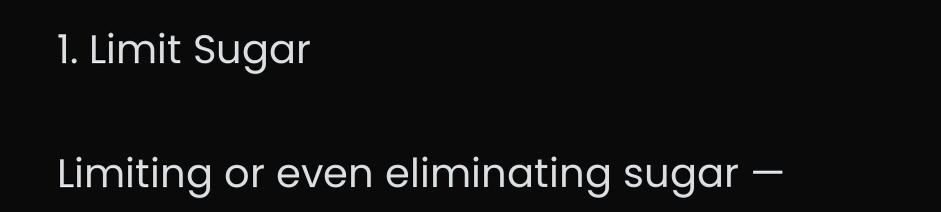1. Limit Sugar

Limiting or even eliminating sugar —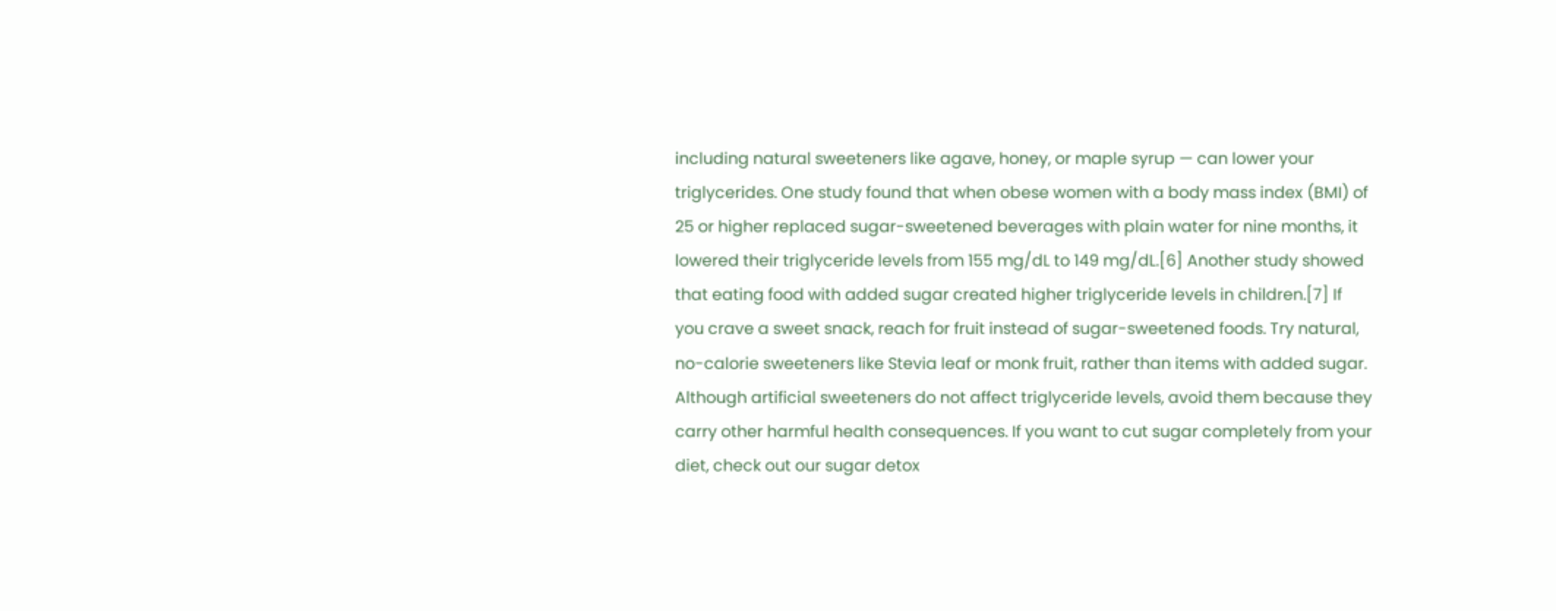including natural sweeteners like agave, honey, or maple syrup — can lower your triglycerides. One study found that when obese women with a body mass index (BMI) of 25 or higher replaced sugar-sweetened beverages with plain water for nine months, it lowered their triglyceride levels from 155 mg/dL to 149 mg/dL.[6] Another study showed that eating food with added sugar created higher triglyceride levels in children.[7] If you crave a sweet snack, reach for fruit instead of sugar-sweetened foods. Try natural, no-calorie sweeteners like Stevia leaf or monk fruit, rather than items with added sugar. Although artificial sweeteners do not affect triglyceride levels, avoid them because they carry other harmful health consequences. If you want to cut sugar completely from your diet, check out our sugar detox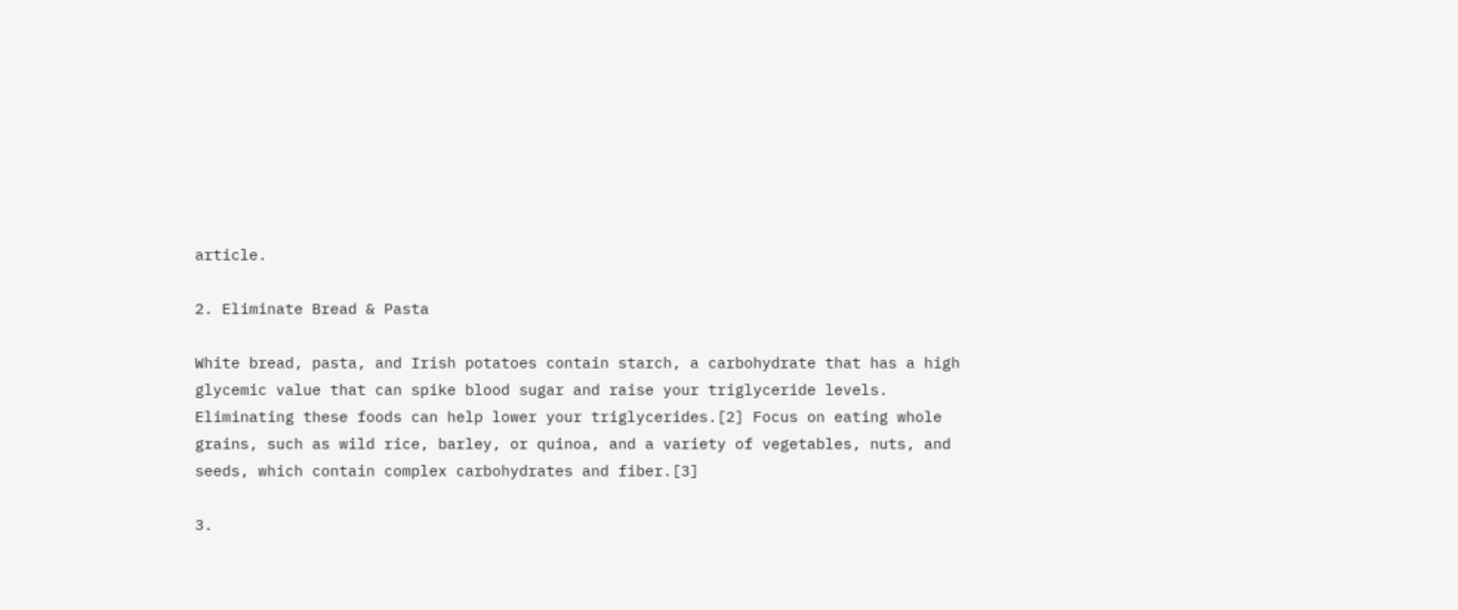article.

2. Eliminate Bread & Pasta

White bread, pasta, and Irish potatoes contain starch, a carbohydrate that has a high glycemic value that can spike blood sugar and raise your triglyceride levels. Eliminating these foods can help lower your triglycerides.[2] Focus on eating whole grains, such as wild rice, barley, or quinoa, and a variety of vegetables, nuts, and seeds, which contain complex carbohydrates and fiber.[3]

3.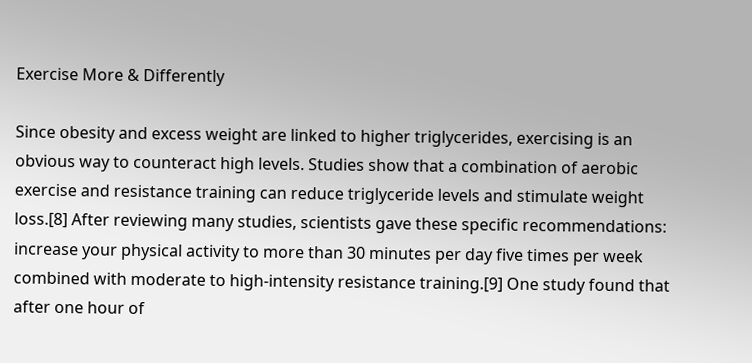Exercise More & Differently

Since obesity and excess weight are linked to higher triglycerides, exercising is an obvious way to counteract high levels. Studies show that a combination of aerobic exercise and resistance training can reduce triglyceride levels and stimulate weight loss.[8] After reviewing many studies, scientists gave these specific recommendations: increase your physical activity to more than 30 minutes per day five times per week combined with moderate to high-intensity resistance training.[9] One study found that after one hour of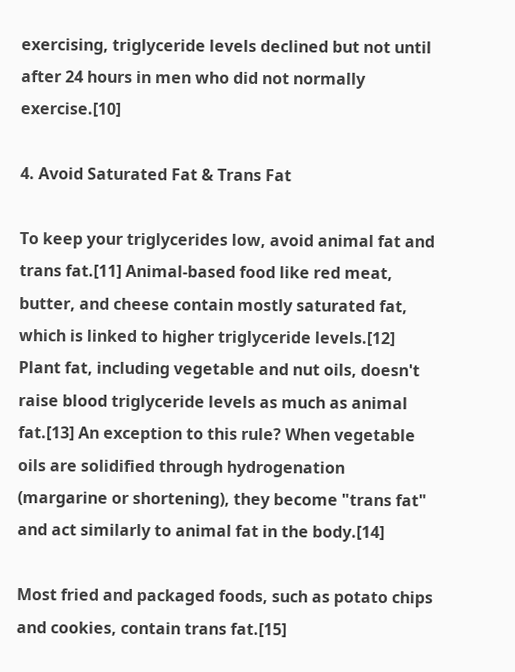exercising, triglyceride levels declined but not until after 24 hours in men who did not normally exercise.[10]

4. Avoid Saturated Fat & Trans Fat

To keep your triglycerides low, avoid animal fat and trans fat.[11] Animal-based food like red meat, butter, and cheese contain mostly saturated fat, which is linked to higher triglyceride levels.[12] Plant fat, including vegetable and nut oils, doesn't raise blood triglyceride levels as much as animal fat.[13] An exception to this rule? When vegetable oils are solidified through hydrogenation (margarine or shortening), they become "trans fat" and act similarly to animal fat in the body.[14]

Most fried and packaged foods, such as potato chips and cookies, contain trans fat.[15]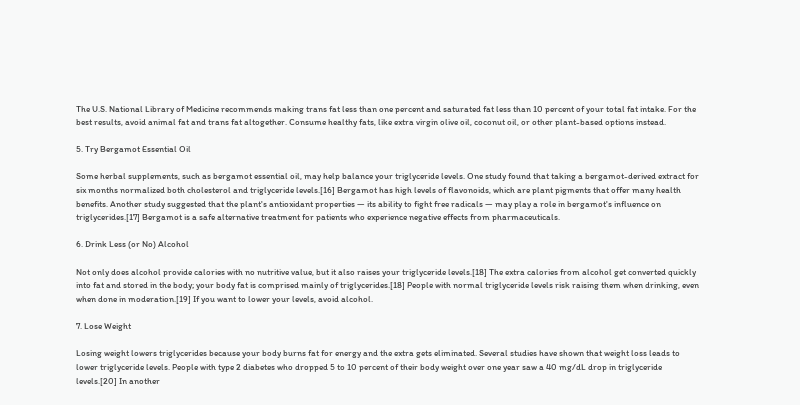The U.S. National Library of Medicine recommends making trans fat less than one percent and saturated fat less than 10 percent of your total fat intake. For the best results, avoid animal fat and trans fat altogether. Consume healthy fats, like extra virgin olive oil, coconut oil, or other plant-based options instead.

5. Try Bergamot Essential Oil

Some herbal supplements, such as bergamot essential oil, may help balance your triglyceride levels. One study found that taking a bergamot-derived extract for six months normalized both cholesterol and triglyceride levels.[16] Bergamot has high levels of flavonoids, which are plant pigments that offer many health benefits. Another study suggested that the plant's antioxidant properties — its ability to fight free radicals — may play a role in bergamot's influence on triglycerides.[17] Bergamot is a safe alternative treatment for patients who experience negative effects from pharmaceuticals.

6. Drink Less (or No) Alcohol

Not only does alcohol provide calories with no nutritive value, but it also raises your triglyceride levels.[18] The extra calories from alcohol get converted quickly into fat and stored in the body; your body fat is comprised mainly of triglycerides.[18] People with normal triglyceride levels risk raising them when drinking, even when done in moderation.[19] If you want to lower your levels, avoid alcohol.

7. Lose Weight

Losing weight lowers triglycerides because your body burns fat for energy and the extra gets eliminated. Several studies have shown that weight loss leads to lower triglyceride levels. People with type 2 diabetes who dropped 5 to 10 percent of their body weight over one year saw a 40 mg/dL drop in triglyceride levels.[20] In another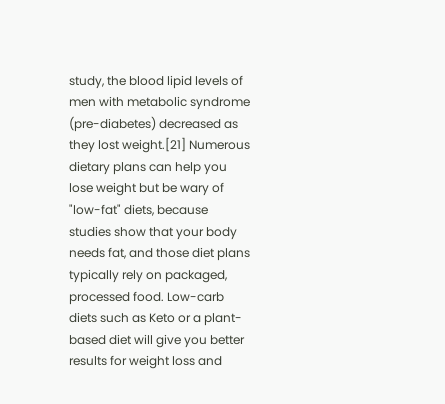study, the blood lipid levels of men with metabolic syndrome (pre-diabetes) decreased as they lost weight.[21] Numerous dietary plans can help you lose weight but be wary of "low-fat" diets, because studies show that your body needs fat, and those diet plans typically rely on packaged, processed food. Low-carb diets such as Keto or a plant-based diet will give you better results for weight loss and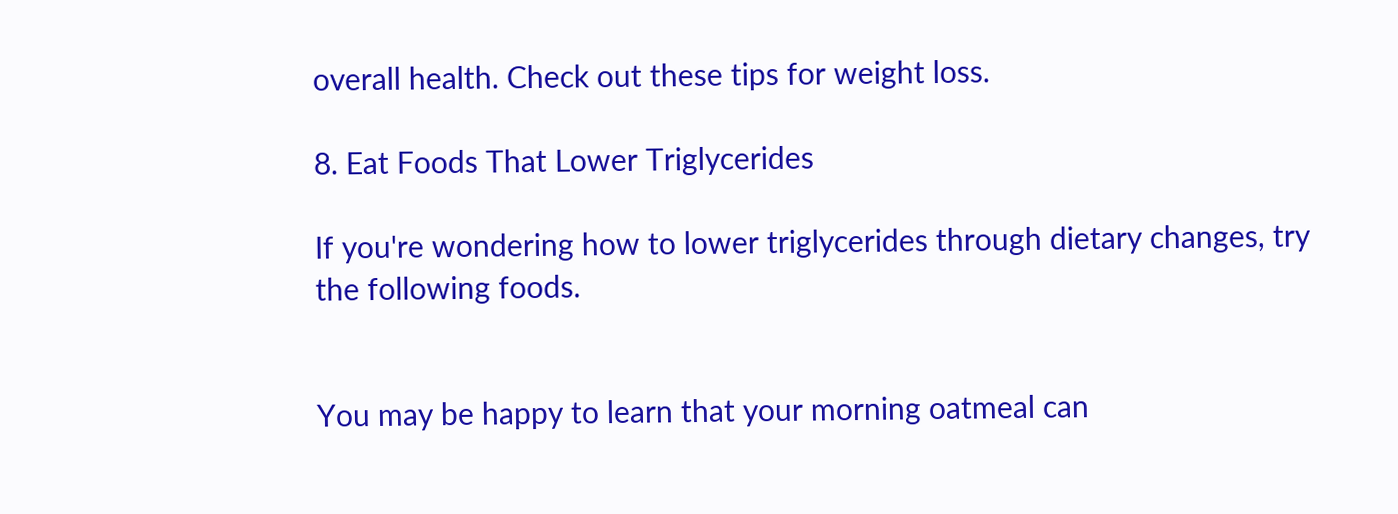overall health. Check out these tips for weight loss.

8. Eat Foods That Lower Triglycerides

If you're wondering how to lower triglycerides through dietary changes, try the following foods.


You may be happy to learn that your morning oatmeal can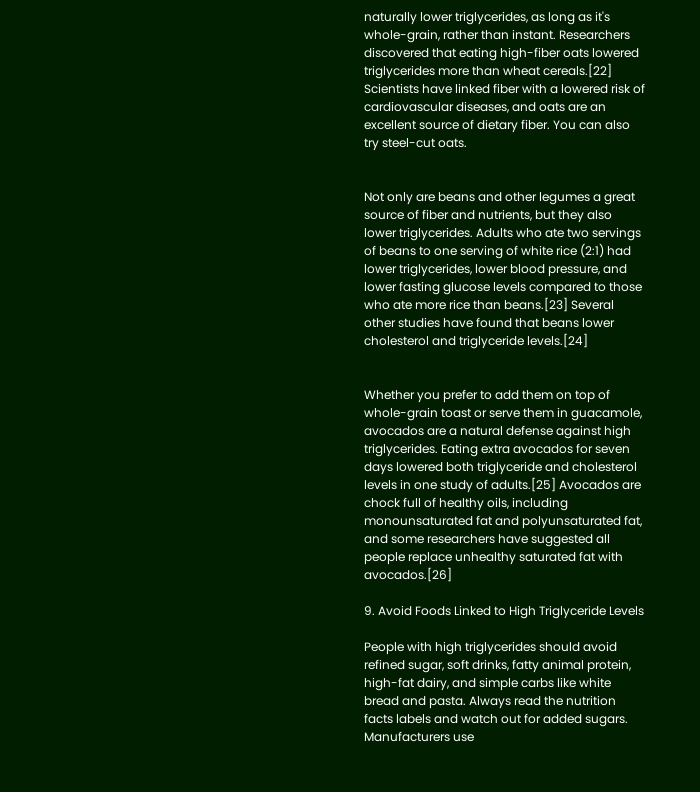naturally lower triglycerides, as long as it's whole-grain, rather than instant. Researchers discovered that eating high-fiber oats lowered triglycerides more than wheat cereals.[22] Scientists have linked fiber with a lowered risk of cardiovascular diseases, and oats are an excellent source of dietary fiber. You can also try steel-cut oats.


Not only are beans and other legumes a great source of fiber and nutrients, but they also lower triglycerides. Adults who ate two servings of beans to one serving of white rice (2:1) had lower triglycerides, lower blood pressure, and lower fasting glucose levels compared to those who ate more rice than beans.[23] Several other studies have found that beans lower cholesterol and triglyceride levels.[24]


Whether you prefer to add them on top of whole-grain toast or serve them in guacamole, avocados are a natural defense against high triglycerides. Eating extra avocados for seven days lowered both triglyceride and cholesterol levels in one study of adults.[25] Avocados are chock full of healthy oils, including monounsaturated fat and polyunsaturated fat, and some researchers have suggested all people replace unhealthy saturated fat with avocados.[26]

9. Avoid Foods Linked to High Triglyceride Levels

People with high triglycerides should avoid refined sugar, soft drinks, fatty animal protein, high-fat dairy, and simple carbs like white bread and pasta. Always read the nutrition facts labels and watch out for added sugars. Manufacturers use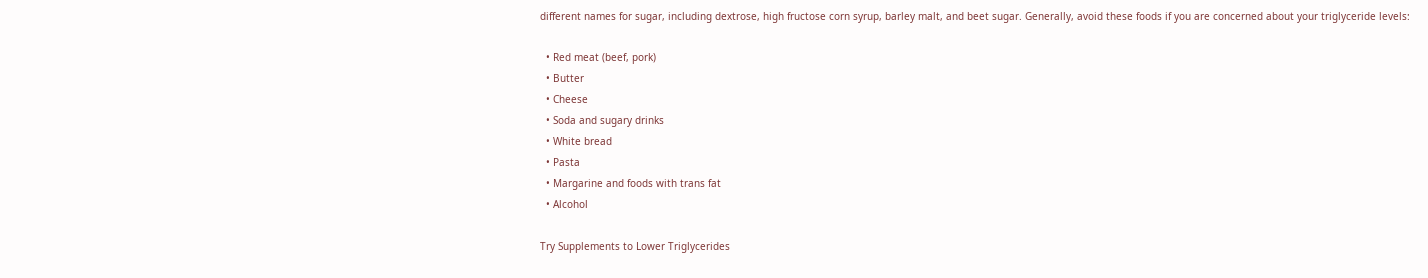different names for sugar, including dextrose, high fructose corn syrup, barley malt, and beet sugar. Generally, avoid these foods if you are concerned about your triglyceride levels:

  • Red meat (beef, pork)
  • Butter
  • Cheese
  • Soda and sugary drinks
  • White bread
  • Pasta
  • Margarine and foods with trans fat
  • Alcohol

Try Supplements to Lower Triglycerides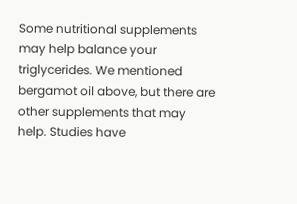Some nutritional supplements may help balance your triglycerides. We mentioned bergamot oil above, but there are other supplements that may help. Studies have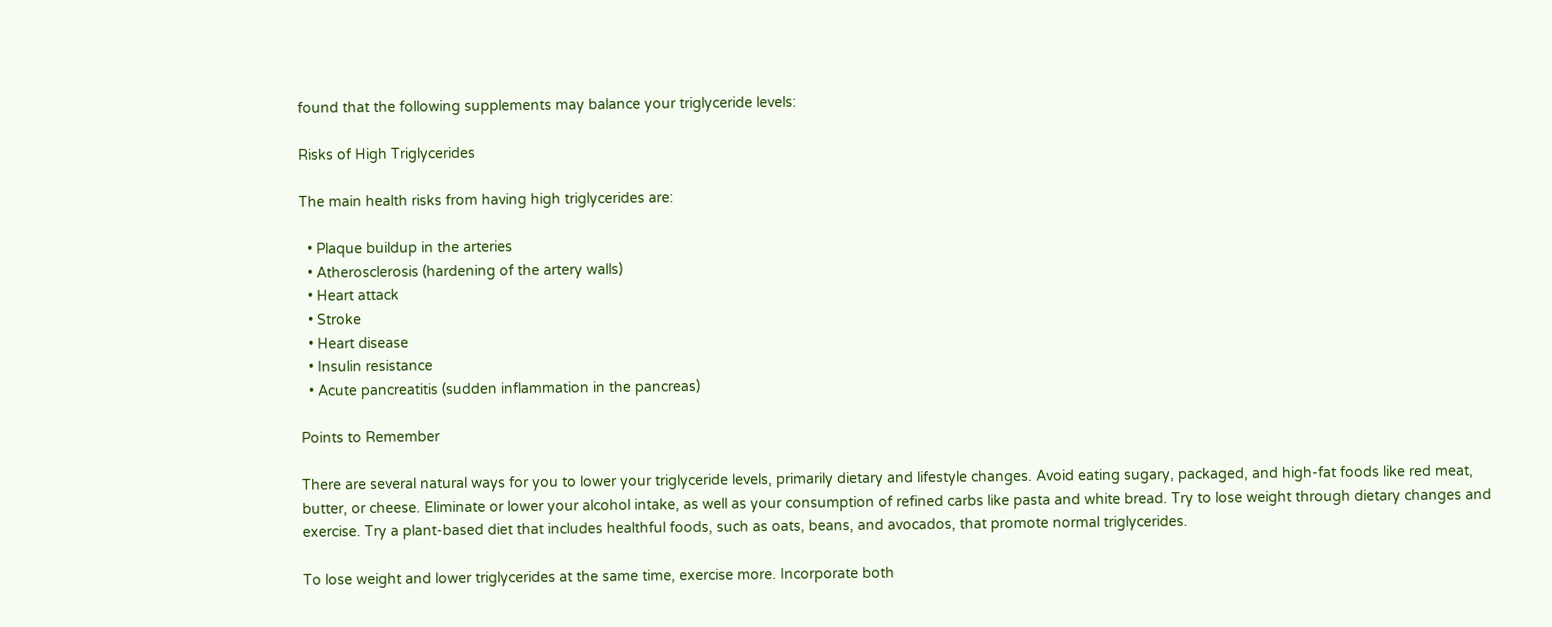found that the following supplements may balance your triglyceride levels:

Risks of High Triglycerides

The main health risks from having high triglycerides are:

  • Plaque buildup in the arteries
  • Atherosclerosis (hardening of the artery walls)
  • Heart attack
  • Stroke
  • Heart disease
  • Insulin resistance
  • Acute pancreatitis (sudden inflammation in the pancreas)

Points to Remember

There are several natural ways for you to lower your triglyceride levels, primarily dietary and lifestyle changes. Avoid eating sugary, packaged, and high-fat foods like red meat, butter, or cheese. Eliminate or lower your alcohol intake, as well as your consumption of refined carbs like pasta and white bread. Try to lose weight through dietary changes and exercise. Try a plant-based diet that includes healthful foods, such as oats, beans, and avocados, that promote normal triglycerides.

To lose weight and lower triglycerides at the same time, exercise more. Incorporate both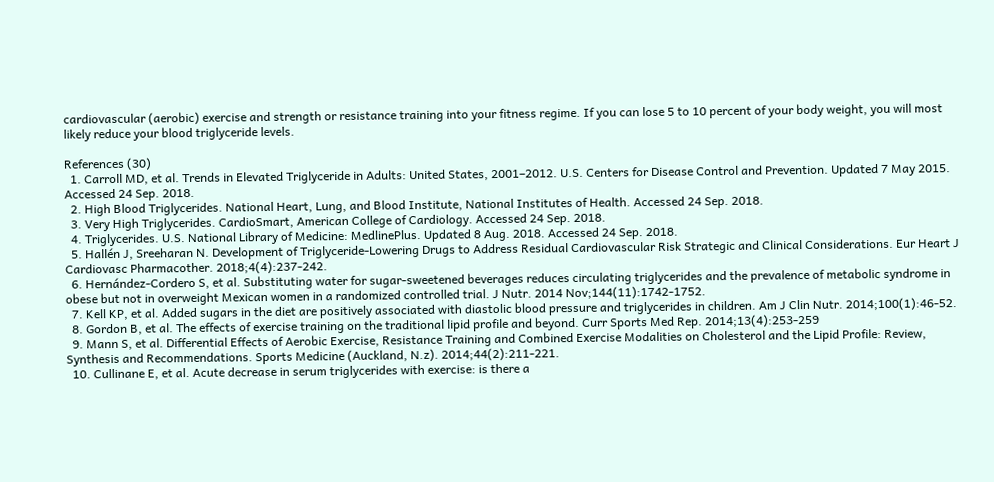cardiovascular (aerobic) exercise and strength or resistance training into your fitness regime. If you can lose 5 to 10 percent of your body weight, you will most likely reduce your blood triglyceride levels.

References (30)
  1. Carroll MD, et al. Trends in Elevated Triglyceride in Adults: United States, 2001–2012. U.S. Centers for Disease Control and Prevention. Updated 7 May 2015. Accessed 24 Sep. 2018.
  2. High Blood Triglycerides. National Heart, Lung, and Blood Institute, National Institutes of Health. Accessed 24 Sep. 2018.
  3. Very High Triglycerides. CardioSmart, American College of Cardiology. Accessed 24 Sep. 2018.
  4. Triglycerides. U.S. National Library of Medicine: MedlinePlus. Updated 8 Aug. 2018. Accessed 24 Sep. 2018.
  5. Hallén J, Sreeharan N. Development of Triglyceride-Lowering Drugs to Address Residual Cardiovascular Risk Strategic and Clinical Considerations. Eur Heart J Cardiovasc Pharmacother. 2018;4(4):237-242.
  6. Hernández-Cordero S, et al. Substituting water for sugar-sweetened beverages reduces circulating triglycerides and the prevalence of metabolic syndrome in obese but not in overweight Mexican women in a randomized controlled trial. J Nutr. 2014 Nov;144(11):1742-1752.
  7. Kell KP, et al. Added sugars in the diet are positively associated with diastolic blood pressure and triglycerides in children. Am J Clin Nutr. 2014;100(1):46-52.
  8. Gordon B, et al. The effects of exercise training on the traditional lipid profile and beyond. Curr Sports Med Rep. 2014;13(4):253-259
  9. Mann S, et al. Differential Effects of Aerobic Exercise, Resistance Training and Combined Exercise Modalities on Cholesterol and the Lipid Profile: Review, Synthesis and Recommendations. Sports Medicine (Auckland, N.z). 2014;44(2):211-221.
  10. Cullinane E, et al. Acute decrease in serum triglycerides with exercise: is there a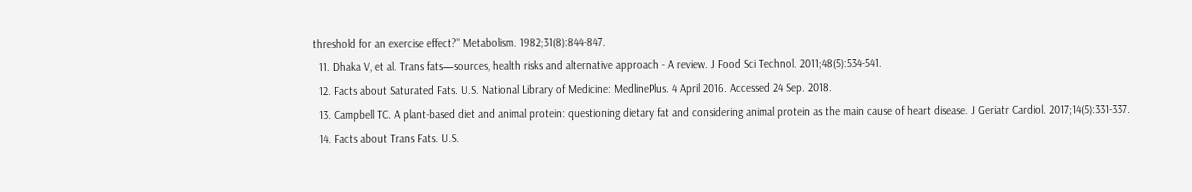threshold for an exercise effect?" Metabolism. 1982;31(8):844-847.
  11. Dhaka V, et al. Trans fats—sources, health risks and alternative approach - A review. J Food Sci Technol. 2011;48(5):534-541.
  12. Facts about Saturated Fats. U.S. National Library of Medicine: MedlinePlus. 4 April 2016. Accessed 24 Sep. 2018.
  13. Campbell TC. A plant-based diet and animal protein: questioning dietary fat and considering animal protein as the main cause of heart disease. J Geriatr Cardiol. 2017;14(5):331-337.
  14. Facts about Trans Fats. U.S.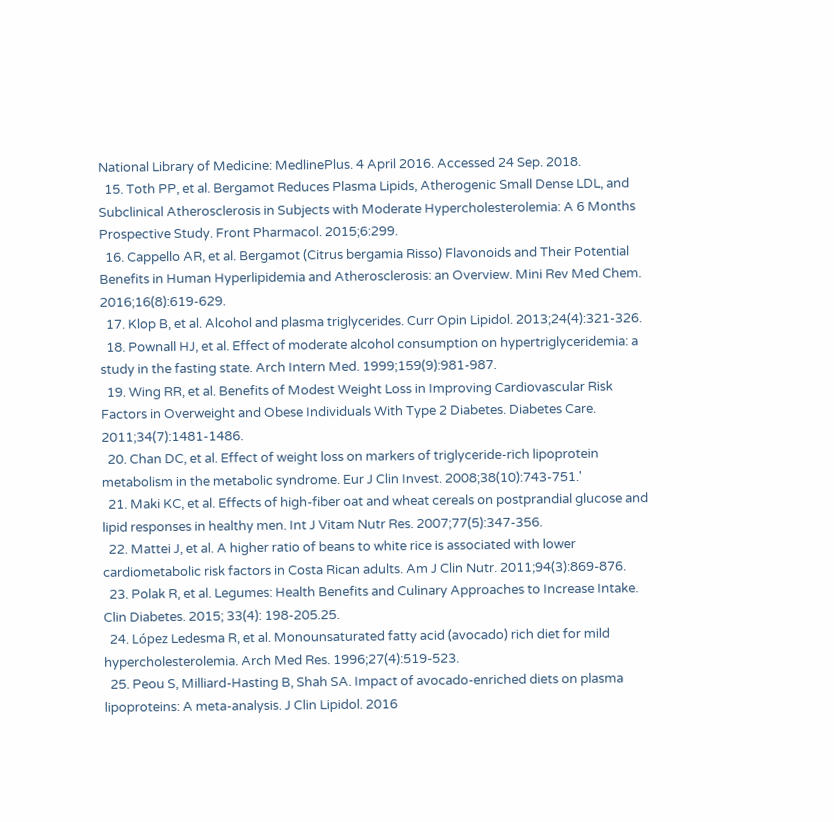National Library of Medicine: MedlinePlus. 4 April 2016. Accessed 24 Sep. 2018.
  15. Toth PP, et al. Bergamot Reduces Plasma Lipids, Atherogenic Small Dense LDL, and Subclinical Atherosclerosis in Subjects with Moderate Hypercholesterolemia: A 6 Months Prospective Study. Front Pharmacol. 2015;6:299.
  16. Cappello AR, et al. Bergamot (Citrus bergamia Risso) Flavonoids and Their Potential Benefits in Human Hyperlipidemia and Atherosclerosis: an Overview. Mini Rev Med Chem. 2016;16(8):619-629.
  17. Klop B, et al. Alcohol and plasma triglycerides. Curr Opin Lipidol. 2013;24(4):321-326.
  18. Pownall HJ, et al. Effect of moderate alcohol consumption on hypertriglyceridemia: a study in the fasting state. Arch Intern Med. 1999;159(9):981-987.
  19. Wing RR, et al. Benefits of Modest Weight Loss in Improving Cardiovascular Risk Factors in Overweight and Obese Individuals With Type 2 Diabetes. Diabetes Care. 2011;34(7):1481-1486.
  20. Chan DC, et al. Effect of weight loss on markers of triglyceride-rich lipoprotein metabolism in the metabolic syndrome. Eur J Clin Invest. 2008;38(10):743-751.'
  21. Maki KC, et al. Effects of high-fiber oat and wheat cereals on postprandial glucose and lipid responses in healthy men. Int J Vitam Nutr Res. 2007;77(5):347-356.
  22. Mattei J, et al. A higher ratio of beans to white rice is associated with lower cardiometabolic risk factors in Costa Rican adults. Am J Clin Nutr. 2011;94(3):869-876.
  23. Polak R, et al. Legumes: Health Benefits and Culinary Approaches to Increase Intake. Clin Diabetes. 2015; 33(4): 198-205.25.
  24. López Ledesma R, et al. Monounsaturated fatty acid (avocado) rich diet for mild hypercholesterolemia. Arch Med Res. 1996;27(4):519-523.
  25. Peou S, Milliard-Hasting B, Shah SA. Impact of avocado-enriched diets on plasma lipoproteins: A meta-analysis. J Clin Lipidol. 2016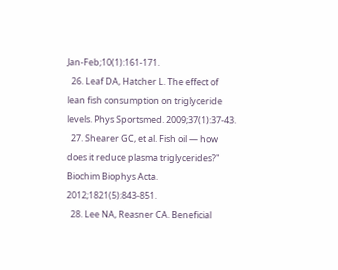Jan-Feb;10(1):161-171.
  26. Leaf DA, Hatcher L. The effect of lean fish consumption on triglyceride levels. Phys Sportsmed. 2009;37(1):37-43.
  27. Shearer GC, et al. Fish oil — how does it reduce plasma triglycerides?" Biochim Biophys Acta. 2012;1821(5):843-851.
  28. Lee NA, Reasner CA. Beneficial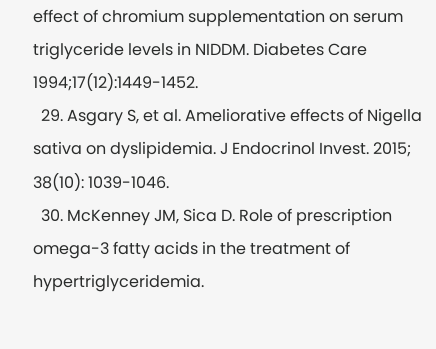effect of chromium supplementation on serum triglyceride levels in NIDDM. Diabetes Care 1994;17(12):1449-1452.
  29. Asgary S, et al. Ameliorative effects of Nigella sativa on dyslipidemia. J Endocrinol Invest. 2015; 38(10): 1039-1046.
  30. McKenney JM, Sica D. Role of prescription omega-3 fatty acids in the treatment of hypertriglyceridemia.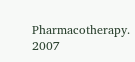Pharmacotherapy. 2007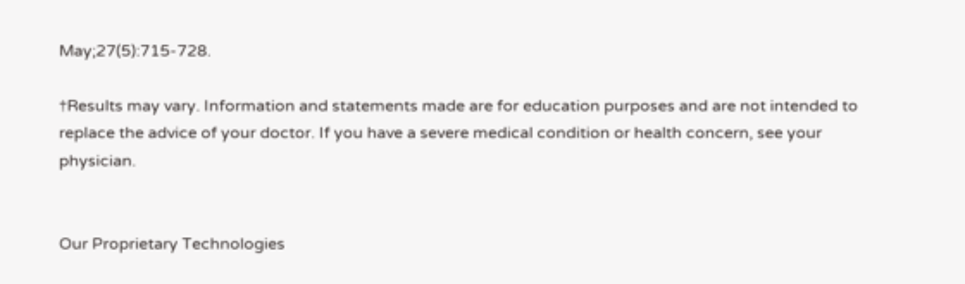May;27(5):715-728.

†Results may vary. Information and statements made are for education purposes and are not intended to replace the advice of your doctor. If you have a severe medical condition or health concern, see your physician.


Our Proprietary Technologies